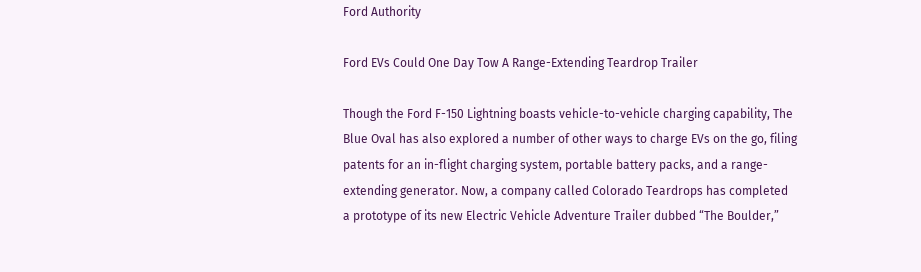Ford Authority

Ford EVs Could One Day Tow A Range-Extending Teardrop Trailer

Though the Ford F-150 Lightning boasts vehicle-to-vehicle charging capability, The Blue Oval has also explored a number of other ways to charge EVs on the go, filing patents for an in-flight charging system, portable battery packs, and a range-extending generator. Now, a company called Colorado Teardrops has completed a prototype of its new Electric Vehicle Adventure Trailer dubbed “The Boulder,”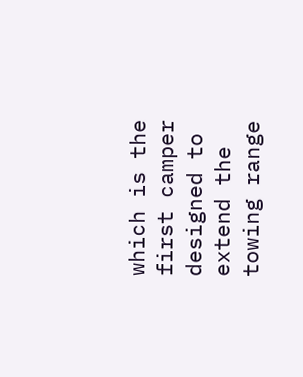which is the first camper designed to extend the towing range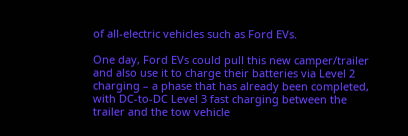of all-electric vehicles such as Ford EVs.

One day, Ford EVs could pull this new camper/trailer and also use it to charge their batteries via Level 2 charging – a phase that has already been completed, with DC-to-DC Level 3 fast charging between the trailer and the tow vehicle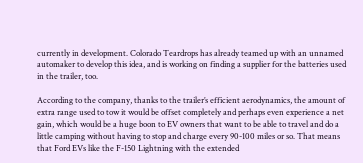currently in development. Colorado Teardrops has already teamed up with an unnamed automaker to develop this idea, and is working on finding a supplier for the batteries used in the trailer, too.

According to the company, thanks to the trailer’s efficient aerodynamics, the amount of extra range used to tow it would be offset completely and perhaps even experience a net gain, which would be a huge boon to EV owners that want to be able to travel and do a little camping without having to stop and charge every 90-100 miles or so. That means that Ford EVs like the F-150 Lightning with the extended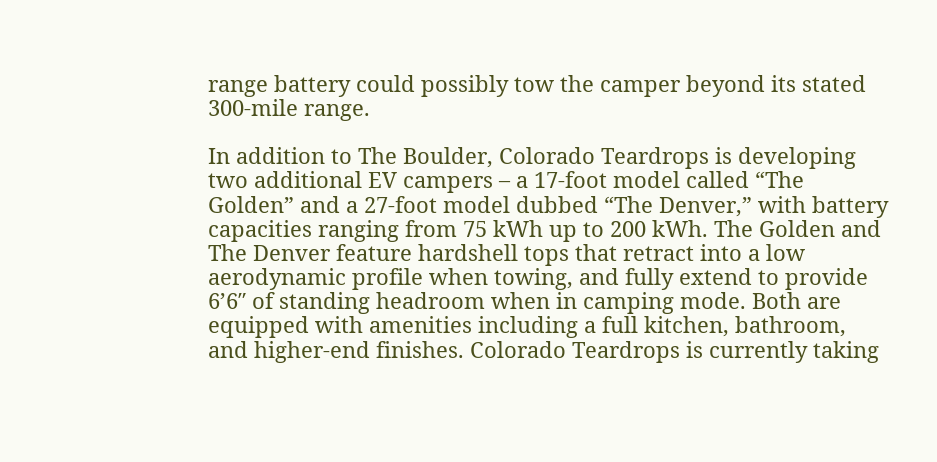range battery could possibly tow the camper beyond its stated 300-mile range.

In addition to The Boulder, Colorado Teardrops is developing two additional EV campers – a 17-foot model called “The Golden” and a 27-foot model dubbed “The Denver,” with battery capacities ranging from 75 kWh up to 200 kWh. The Golden and The Denver feature hardshell tops that retract into a low aerodynamic profile when towing, and fully extend to provide 6’6″ of standing headroom when in camping mode. Both are equipped with amenities including a full kitchen, bathroom, and higher-end finishes. Colorado Teardrops is currently taking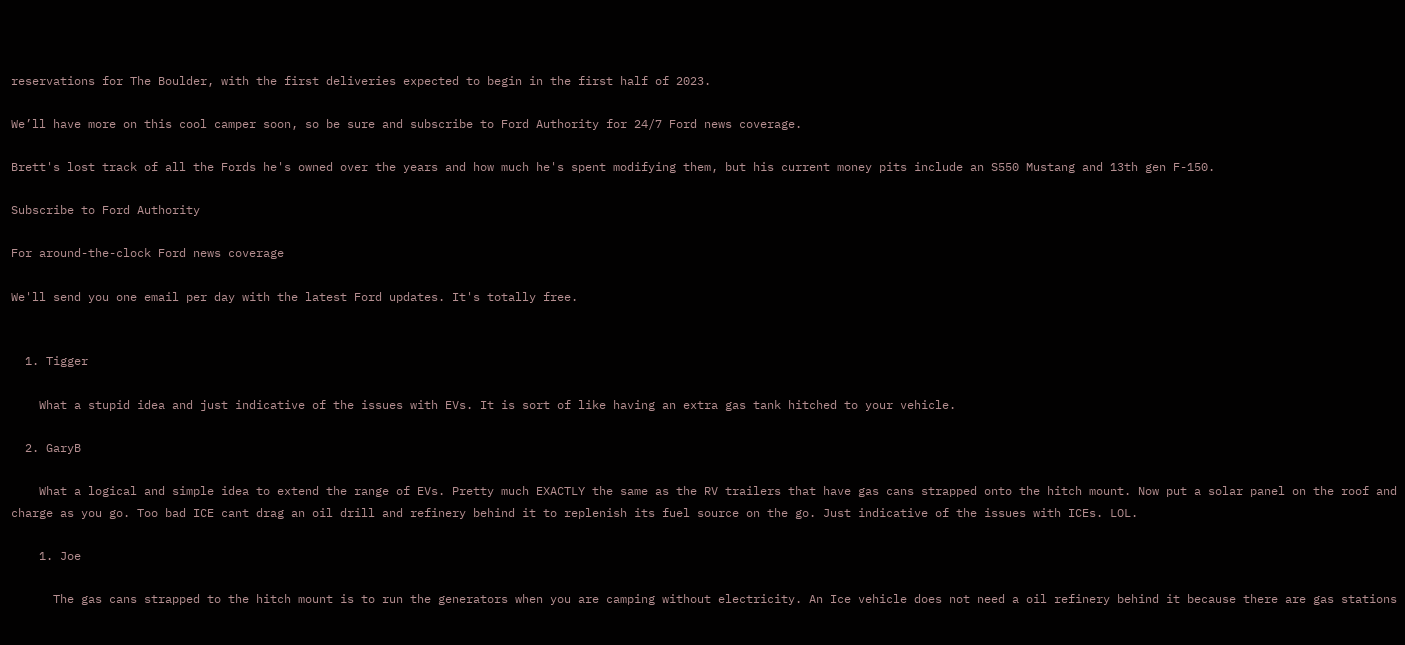reservations for The Boulder, with the first deliveries expected to begin in the first half of 2023.

We’ll have more on this cool camper soon, so be sure and subscribe to Ford Authority for 24/7 Ford news coverage.

Brett's lost track of all the Fords he's owned over the years and how much he's spent modifying them, but his current money pits include an S550 Mustang and 13th gen F-150.

Subscribe to Ford Authority

For around-the-clock Ford news coverage

We'll send you one email per day with the latest Ford updates. It's totally free.


  1. Tigger

    What a stupid idea and just indicative of the issues with EVs. It is sort of like having an extra gas tank hitched to your vehicle.

  2. GaryB

    What a logical and simple idea to extend the range of EVs. Pretty much EXACTLY the same as the RV trailers that have gas cans strapped onto the hitch mount. Now put a solar panel on the roof and charge as you go. Too bad ICE cant drag an oil drill and refinery behind it to replenish its fuel source on the go. Just indicative of the issues with ICEs. LOL.

    1. Joe

      The gas cans strapped to the hitch mount is to run the generators when you are camping without electricity. An Ice vehicle does not need a oil refinery behind it because there are gas stations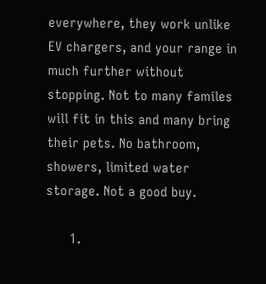everywhere, they work unlike EV chargers, and your range in much further without stopping. Not to many familes will fit in this and many bring their pets. No bathroom, showers, limited water storage. Not a good buy.

      1.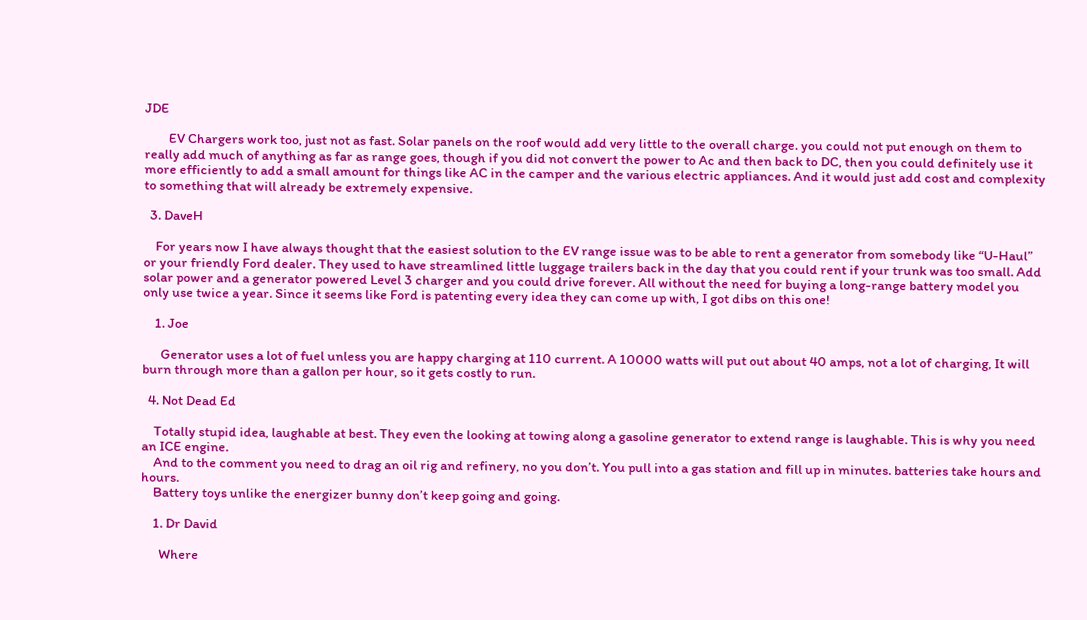JDE

        EV Chargers work too, just not as fast. Solar panels on the roof would add very little to the overall charge. you could not put enough on them to really add much of anything as far as range goes, though if you did not convert the power to Ac and then back to DC, then you could definitely use it more efficiently to add a small amount for things like AC in the camper and the various electric appliances. And it would just add cost and complexity to something that will already be extremely expensive.

  3. DaveH

    For years now I have always thought that the easiest solution to the EV range issue was to be able to rent a generator from somebody like “U-Haul” or your friendly Ford dealer. They used to have streamlined little luggage trailers back in the day that you could rent if your trunk was too small. Add solar power and a generator powered Level 3 charger and you could drive forever. All without the need for buying a long-range battery model you only use twice a year. Since it seems like Ford is patenting every idea they can come up with, I got dibs on this one!

    1. Joe

      Generator uses a lot of fuel unless you are happy charging at 110 current. A 10000 watts will put out about 40 amps, not a lot of charging, It will burn through more than a gallon per hour, so it gets costly to run.

  4. Not Dead Ed

    Totally stupid idea, laughable at best. They even the looking at towing along a gasoline generator to extend range is laughable. This is why you need an ICE engine.
    And to the comment you need to drag an oil rig and refinery, no you don’t. You pull into a gas station and fill up in minutes. batteries take hours and hours.
    Battery toys unlike the energizer bunny don’t keep going and going.

    1. Dr David

      Where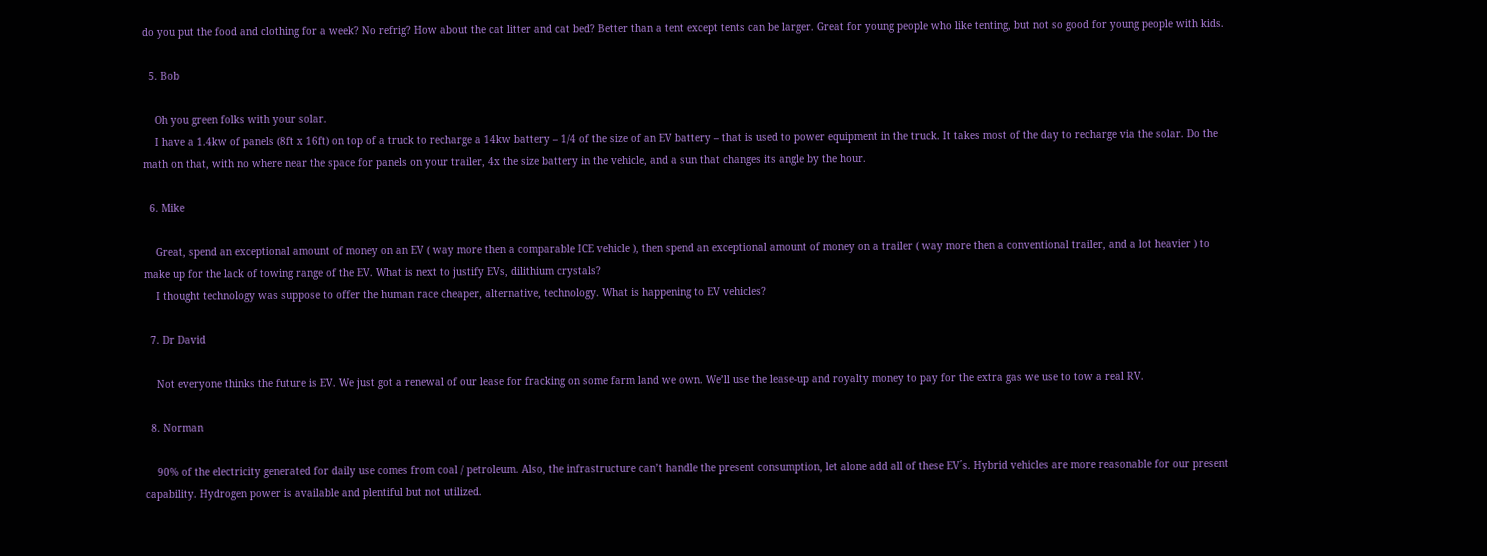do you put the food and clothing for a week? No refrig? How about the cat litter and cat bed? Better than a tent except tents can be larger. Great for young people who like tenting, but not so good for young people with kids.

  5. Bob

    Oh you green folks with your solar.
    I have a 1.4kw of panels (8ft x 16ft) on top of a truck to recharge a 14kw battery – 1/4 of the size of an EV battery – that is used to power equipment in the truck. It takes most of the day to recharge via the solar. Do the math on that, with no where near the space for panels on your trailer, 4x the size battery in the vehicle, and a sun that changes its angle by the hour.

  6. Mike

    Great, spend an exceptional amount of money on an EV ( way more then a comparable ICE vehicle ), then spend an exceptional amount of money on a trailer ( way more then a conventional trailer, and a lot heavier ) to make up for the lack of towing range of the EV. What is next to justify EVs, dilithium crystals?
    I thought technology was suppose to offer the human race cheaper, alternative, technology. What is happening to EV vehicles?

  7. Dr David

    Not everyone thinks the future is EV. We just got a renewal of our lease for fracking on some farm land we own. We’ll use the lease-up and royalty money to pay for the extra gas we use to tow a real RV.

  8. Norman

    90% of the electricity generated for daily use comes from coal / petroleum. Also, the infrastructure can’t handle the present consumption, let alone add all of these EV´s. Hybrid vehicles are more reasonable for our present capability. Hydrogen power is available and plentiful but not utilized.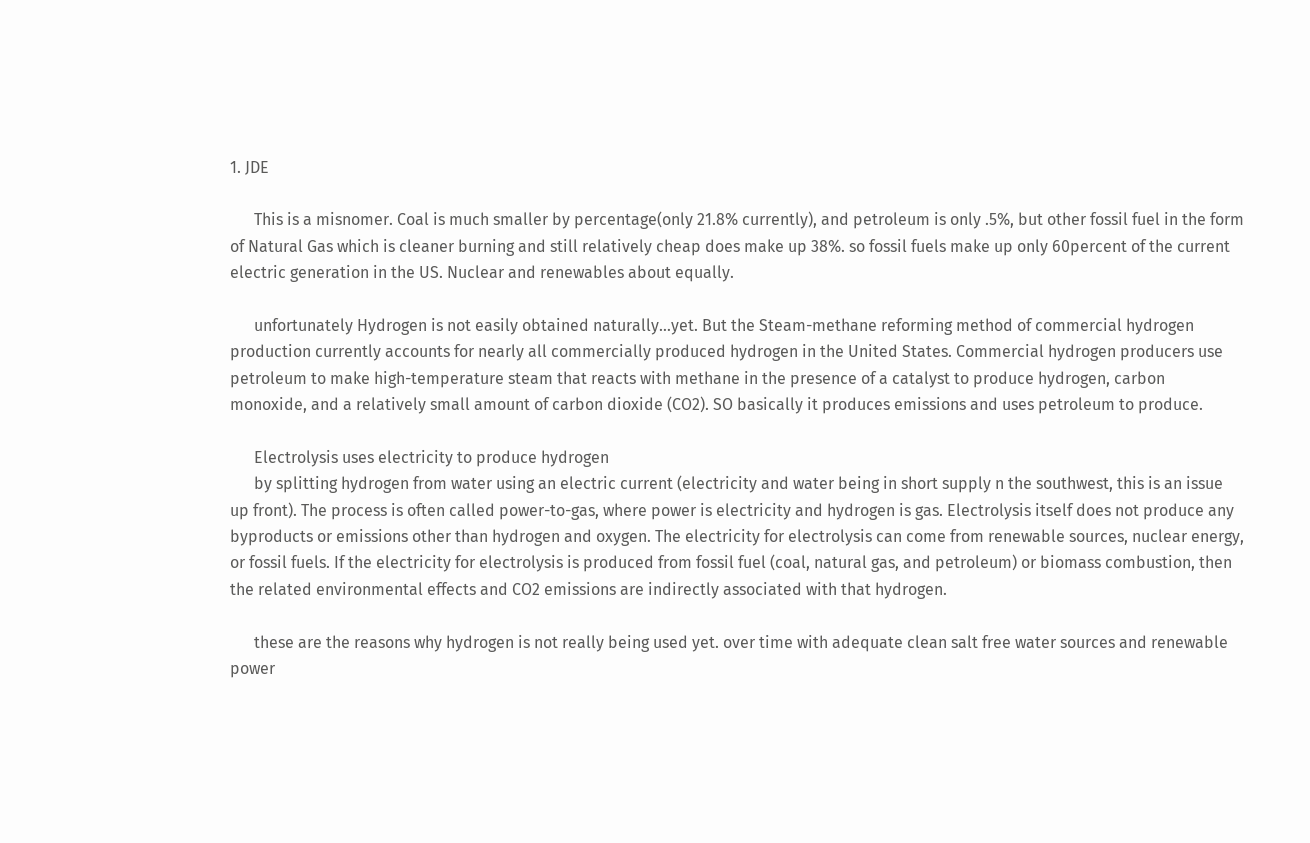1. JDE

      This is a misnomer. Coal is much smaller by percentage(only 21.8% currently), and petroleum is only .5%, but other fossil fuel in the form of Natural Gas which is cleaner burning and still relatively cheap does make up 38%. so fossil fuels make up only 60percent of the current electric generation in the US. Nuclear and renewables about equally.

      unfortunately Hydrogen is not easily obtained naturally…yet. But the Steam-methane reforming method of commercial hydrogen production currently accounts for nearly all commercially produced hydrogen in the United States. Commercial hydrogen producers use petroleum to make high-temperature steam that reacts with methane in the presence of a catalyst to produce hydrogen, carbon monoxide, and a relatively small amount of carbon dioxide (CO2). SO basically it produces emissions and uses petroleum to produce.

      Electrolysis uses electricity to produce hydrogen
      by splitting hydrogen from water using an electric current (electricity and water being in short supply n the southwest, this is an issue up front). The process is often called power-to-gas, where power is electricity and hydrogen is gas. Electrolysis itself does not produce any byproducts or emissions other than hydrogen and oxygen. The electricity for electrolysis can come from renewable sources, nuclear energy, or fossil fuels. If the electricity for electrolysis is produced from fossil fuel (coal, natural gas, and petroleum) or biomass combustion, then the related environmental effects and CO2 emissions are indirectly associated with that hydrogen.

      these are the reasons why hydrogen is not really being used yet. over time with adequate clean salt free water sources and renewable power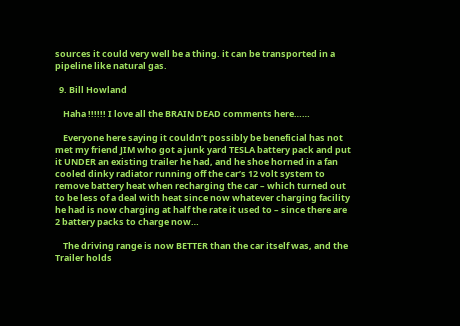sources it could very well be a thing. it can be transported in a pipeline like natural gas.

  9. Bill Howland

    Haha !!!!!! I love all the BRAIN DEAD comments here……

    Everyone here saying it couldn’t possibly be beneficial has not met my friend JIM who got a junk yard TESLA battery pack and put it UNDER an existing trailer he had, and he shoe horned in a fan cooled dinky radiator running off the car’s 12 volt system to remove battery heat when recharging the car – which turned out to be less of a deal with heat since now whatever charging facility he had is now charging at half the rate it used to – since there are 2 battery packs to charge now…

    The driving range is now BETTER than the car itself was, and the Trailer holds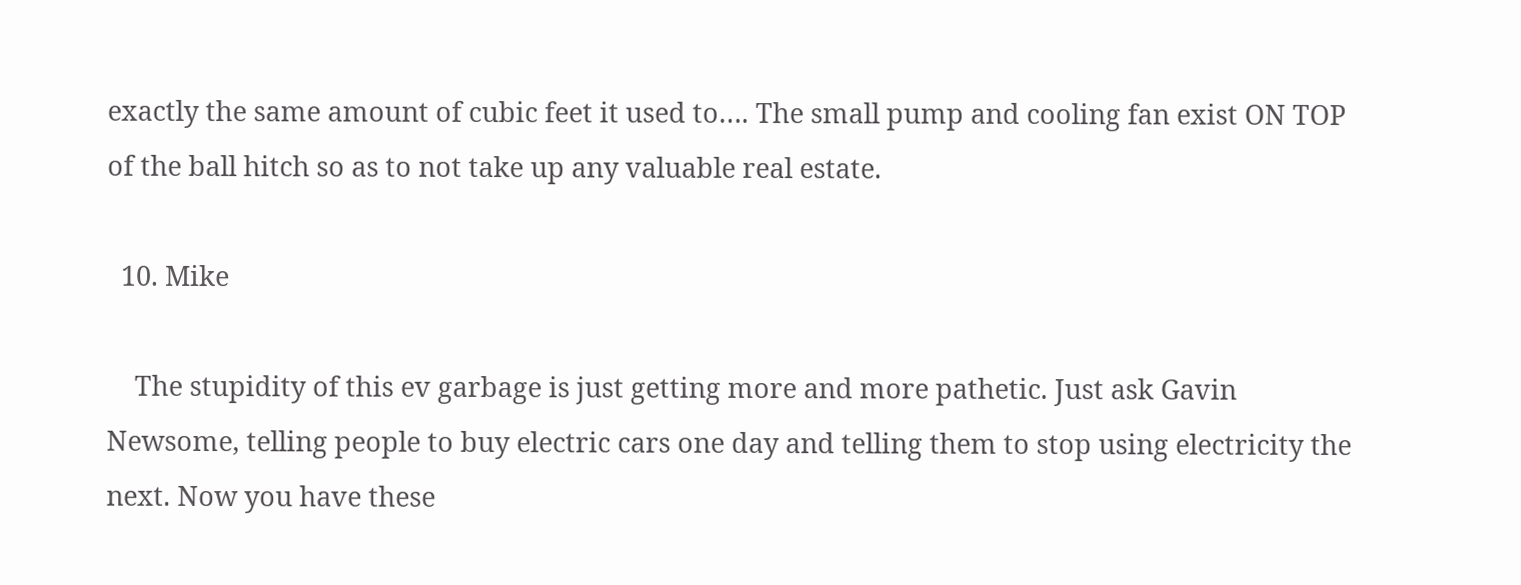exactly the same amount of cubic feet it used to…. The small pump and cooling fan exist ON TOP of the ball hitch so as to not take up any valuable real estate.

  10. Mike

    The stupidity of this ev garbage is just getting more and more pathetic. Just ask Gavin Newsome, telling people to buy electric cars one day and telling them to stop using electricity the next. Now you have these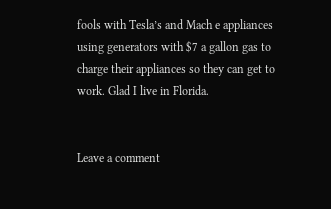fools with Tesla’s and Mach e appliances using generators with $7 a gallon gas to charge their appliances so they can get to work. Glad I live in Florida.


Leave a comment